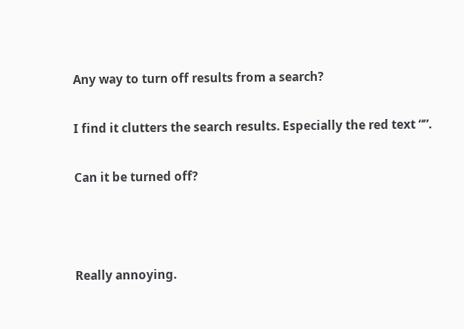Any way to turn off results from a search?

I find it clutters the search results. Especially the red text “”.

Can it be turned off?



Really annoying.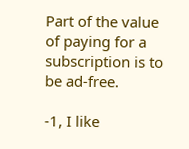Part of the value of paying for a subscription is to be ad-free.

-1, I like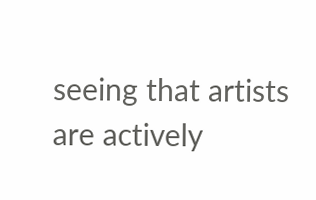seeing that artists are actively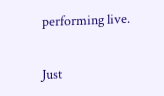performing live.

Just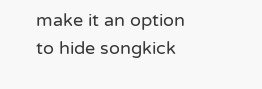make it an option to hide songkick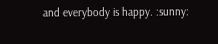and everybody is happy. :sunny: